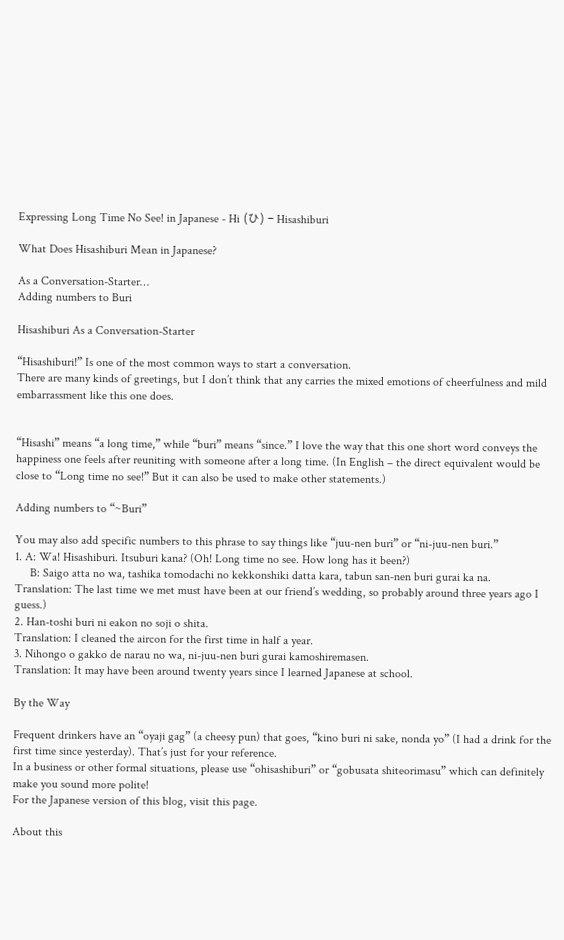Expressing Long Time No See! in Japanese - Hi (ひ) – Hisashiburi

What Does Hisashiburi Mean in Japanese?

As a Conversation-Starter…
Adding numbers to Buri

Hisashiburi As a Conversation-Starter

“Hisashiburi!” Is one of the most common ways to start a conversation.
There are many kinds of greetings, but I don’t think that any carries the mixed emotions of cheerfulness and mild embarrassment like this one does.


“Hisashi” means “a long time,” while “buri” means “since.” I love the way that this one short word conveys the happiness one feels after reuniting with someone after a long time. (In English – the direct equivalent would be close to “Long time no see!” But it can also be used to make other statements.)

Adding numbers to “~Buri”

You may also add specific numbers to this phrase to say things like “juu-nen buri” or “ni-juu-nen buri.”
1. A: Wa! Hisashiburi. Itsuburi kana? (Oh! Long time no see. How long has it been?)
     B: Saigo atta no wa, tashika tomodachi no kekkonshiki datta kara, tabun san-nen buri gurai ka na.
Translation: The last time we met must have been at our friend’s wedding, so probably around three years ago I guess.)
2. Han-toshi buri ni eakon no soji o shita.
Translation: I cleaned the aircon for the first time in half a year.
3. Nihongo o gakko de narau no wa, ni-juu-nen buri gurai kamoshiremasen.
Translation: It may have been around twenty years since I learned Japanese at school.

By the Way

Frequent drinkers have an “oyaji gag” (a cheesy pun) that goes, “kino buri ni sake, nonda yo” (I had a drink for the first time since yesterday). That’s just for your reference.
In a business or other formal situations, please use “ohisashiburi” or “gobusata shiteorimasu” which can definitely make you sound more polite!
For the Japanese version of this blog, visit this page.

About this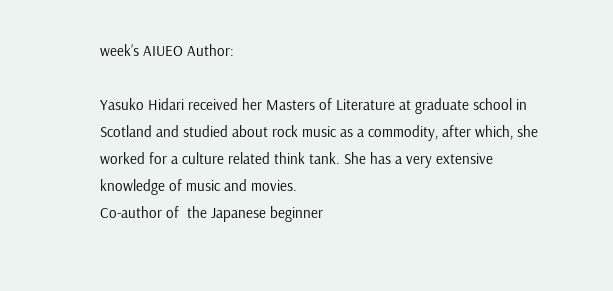week’s AIUEO Author:

Yasuko Hidari received her Masters of Literature at graduate school in Scotland and studied about rock music as a commodity, after which, she worked for a culture related think tank. She has a very extensive knowledge of music and movies.
Co-author of  the Japanese beginner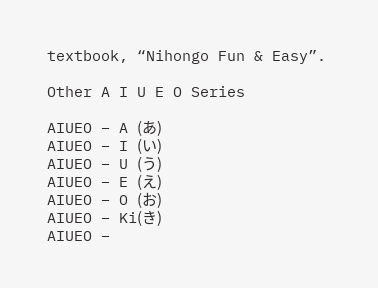textbook, “Nihongo Fun & Easy”.

Other A I U E O Series

AIUEO – A (あ)
AIUEO – I (い)
AIUEO – U (う)
AIUEO – E (え)
AIUEO – O (お)
AIUEO – Ki(き)
AIUEO –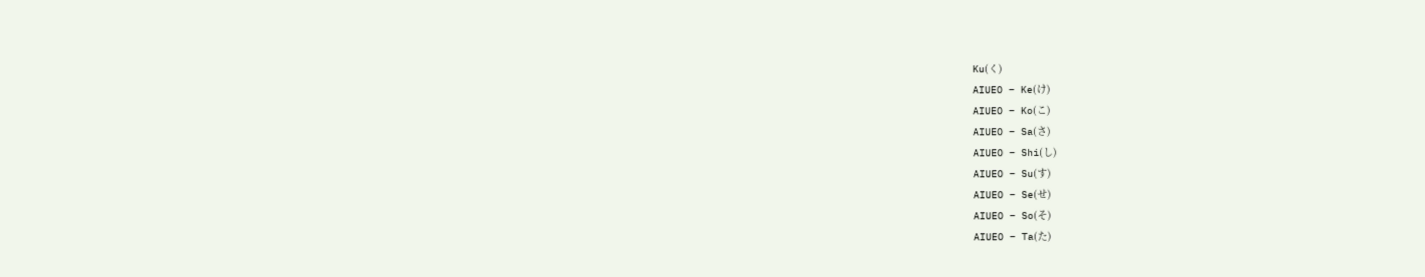Ku(く)
AIUEO – Ke(け)
AIUEO – Ko(こ)
AIUEO – Sa(さ)
AIUEO – Shi(し)
AIUEO – Su(す)
AIUEO – Se(せ)
AIUEO – So(そ)
AIUEO – Ta(た)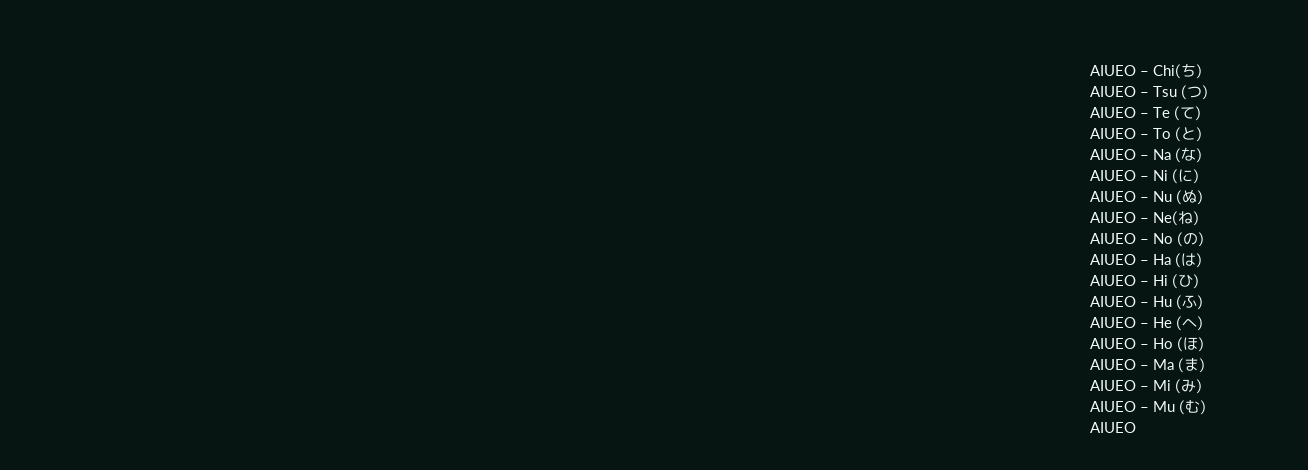AIUEO – Chi(ち)
AIUEO – Tsu (つ)
AIUEO – Te (て)
AIUEO – To (と)
AIUEO – Na (な)
AIUEO – Ni (に)
AIUEO – Nu (ぬ)
AIUEO – Ne(ね)
AIUEO – No (の)
AIUEO – Ha (は)
AIUEO – Hi (ひ)
AIUEO – Hu (ふ)
AIUEO – He (へ)
AIUEO – Ho (ほ)
AIUEO – Ma (ま)
AIUEO – Mi (み)
AIUEO – Mu (む)
AIUEO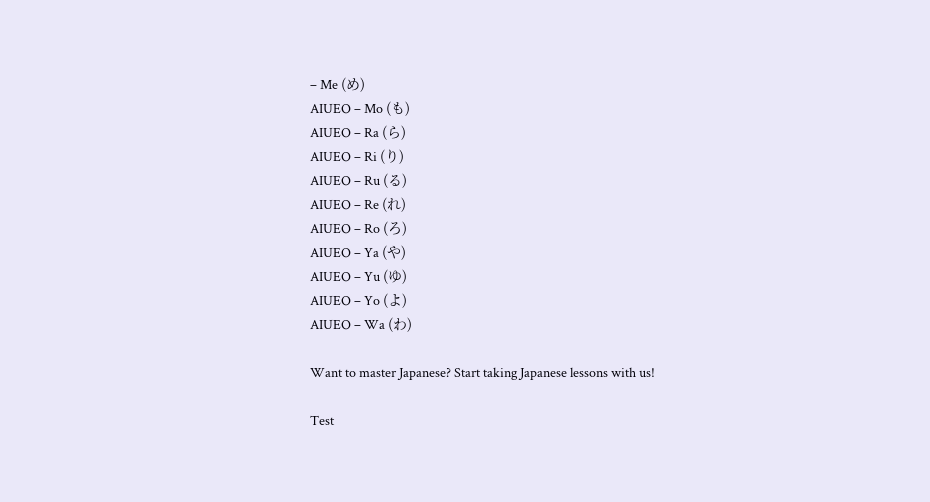– Me (め)
AIUEO – Mo (も)
AIUEO – Ra (ら)
AIUEO – Ri (り)
AIUEO – Ru (る)
AIUEO – Re (れ)
AIUEO – Ro (ろ)
AIUEO – Ya (や)
AIUEO – Yu (ゆ)
AIUEO – Yo (よ)
AIUEO – Wa (わ)

Want to master Japanese? Start taking Japanese lessons with us!

Test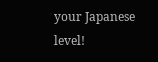your Japanese level!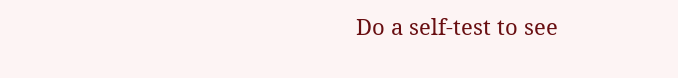Do a self-test to see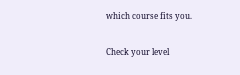which course fits you.

Check your level